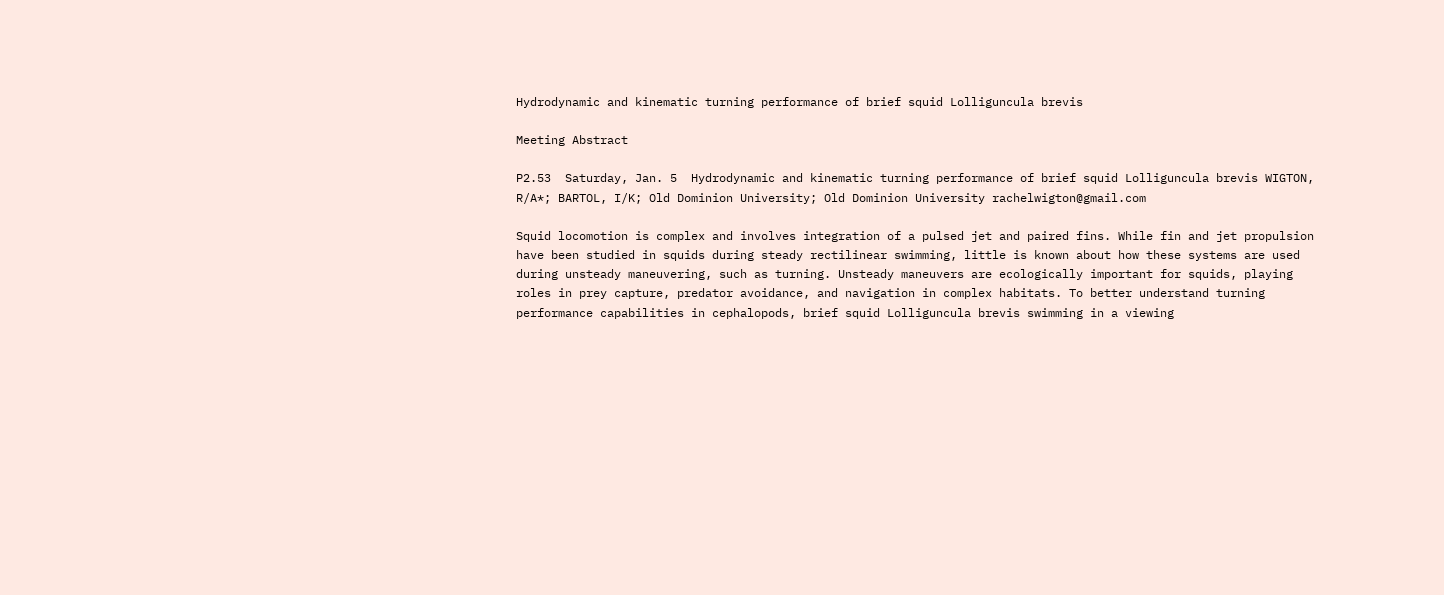Hydrodynamic and kinematic turning performance of brief squid Lolliguncula brevis

Meeting Abstract

P2.53  Saturday, Jan. 5  Hydrodynamic and kinematic turning performance of brief squid Lolliguncula brevis WIGTON, R/A*; BARTOL, I/K; Old Dominion University; Old Dominion University rachelwigton@gmail.com

Squid locomotion is complex and involves integration of a pulsed jet and paired fins. While fin and jet propulsion have been studied in squids during steady rectilinear swimming, little is known about how these systems are used during unsteady maneuvering, such as turning. Unsteady maneuvers are ecologically important for squids, playing roles in prey capture, predator avoidance, and navigation in complex habitats. To better understand turning performance capabilities in cephalopods, brief squid Lolliguncula brevis swimming in a viewing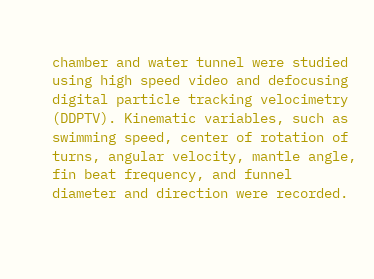chamber and water tunnel were studied using high speed video and defocusing digital particle tracking velocimetry (DDPTV). Kinematic variables, such as swimming speed, center of rotation of turns, angular velocity, mantle angle, fin beat frequency, and funnel diameter and direction were recorded.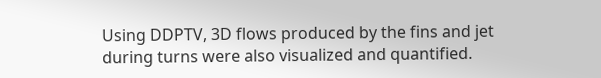Using DDPTV, 3D flows produced by the fins and jet during turns were also visualized and quantified.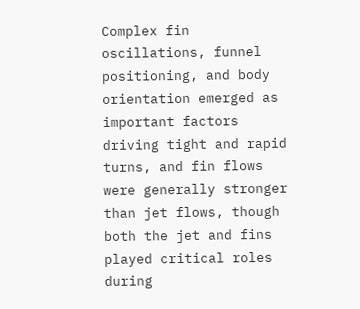Complex fin oscillations, funnel positioning, and body orientation emerged as important factors driving tight and rapid turns, and fin flows were generally stronger than jet flows, though both the jet and fins played critical roles during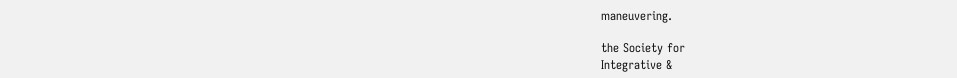maneuvering.

the Society for
Integrative &